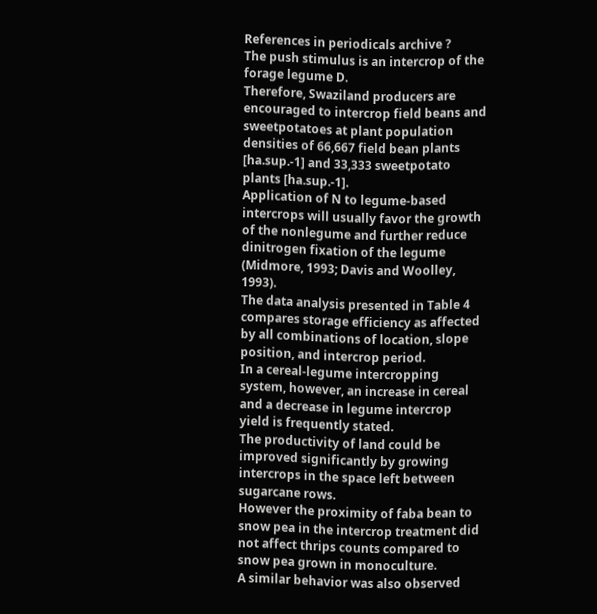References in periodicals archive ?
The push stimulus is an intercrop of the forage legume D.
Therefore, Swaziland producers are encouraged to intercrop field beans and sweetpotatoes at plant population densities of 66,667 field bean plants [ha.sup.-1] and 33,333 sweetpotato plants [ha.sup.-1].
Application of N to legume-based intercrops will usually favor the growth of the nonlegume and further reduce dinitrogen fixation of the legume (Midmore, 1993; Davis and Woolley, 1993).
The data analysis presented in Table 4 compares storage efficiency as affected by all combinations of location, slope position, and intercrop period.
In a cereal-legume intercropping system, however, an increase in cereal and a decrease in legume intercrop yield is frequently stated.
The productivity of land could be improved significantly by growing intercrops in the space left between sugarcane rows.
However the proximity of faba bean to snow pea in the intercrop treatment did not affect thrips counts compared to snow pea grown in monoculture.
A similar behavior was also observed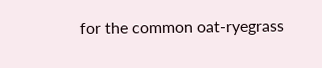for the common oat-ryegrass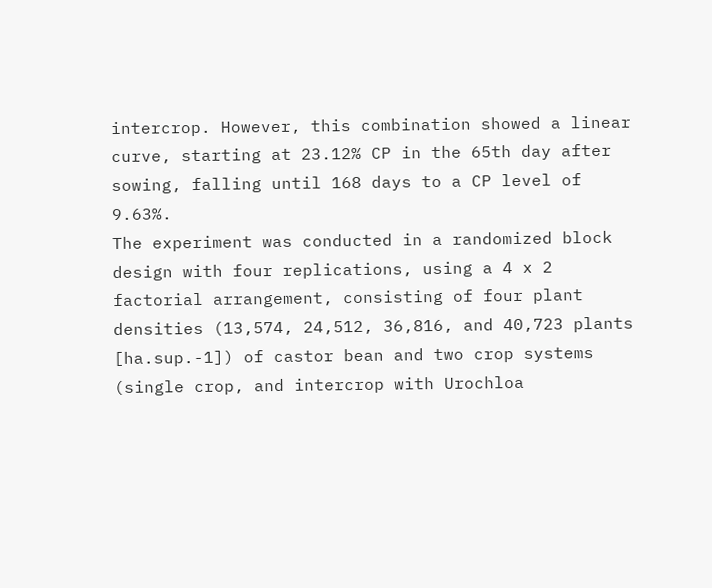intercrop. However, this combination showed a linear curve, starting at 23.12% CP in the 65th day after sowing, falling until 168 days to a CP level of 9.63%.
The experiment was conducted in a randomized block design with four replications, using a 4 x 2 factorial arrangement, consisting of four plant densities (13,574, 24,512, 36,816, and 40,723 plants [ha.sup.-1]) of castor bean and two crop systems (single crop, and intercrop with Urochloa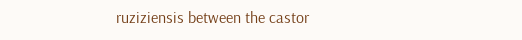ruziziensis between the castor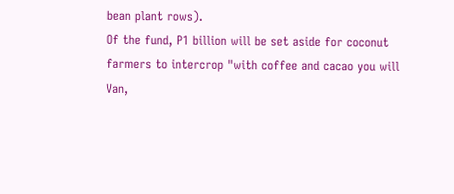bean plant rows).
Of the fund, P1 billion will be set aside for coconut farmers to intercrop "with coffee and cacao you will
Van,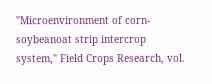"Microenvironment of corn-soybeanoat strip intercrop system," Field Crops Research, vol.